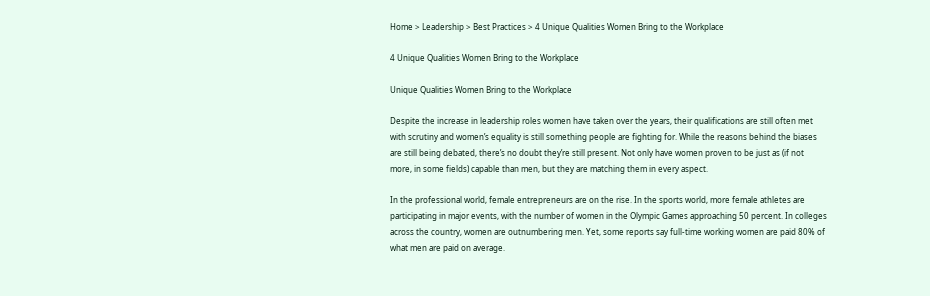Home > Leadership > Best Practices > 4 Unique Qualities Women Bring to the Workplace

4 Unique Qualities Women Bring to the Workplace

Unique Qualities Women Bring to the Workplace

Despite the increase in leadership roles women have taken over the years, their qualifications are still often met with scrutiny and women’s equality is still something people are fighting for. While the reasons behind the biases are still being debated, there’s no doubt they’re still present. Not only have women proven to be just as (if not more, in some fields) capable than men, but they are matching them in every aspect.

In the professional world, female entrepreneurs are on the rise. In the sports world, more female athletes are participating in major events, with the number of women in the Olympic Games approaching 50 percent. In colleges across the country, women are outnumbering men. Yet, some reports say full-time working women are paid 80% of what men are paid on average.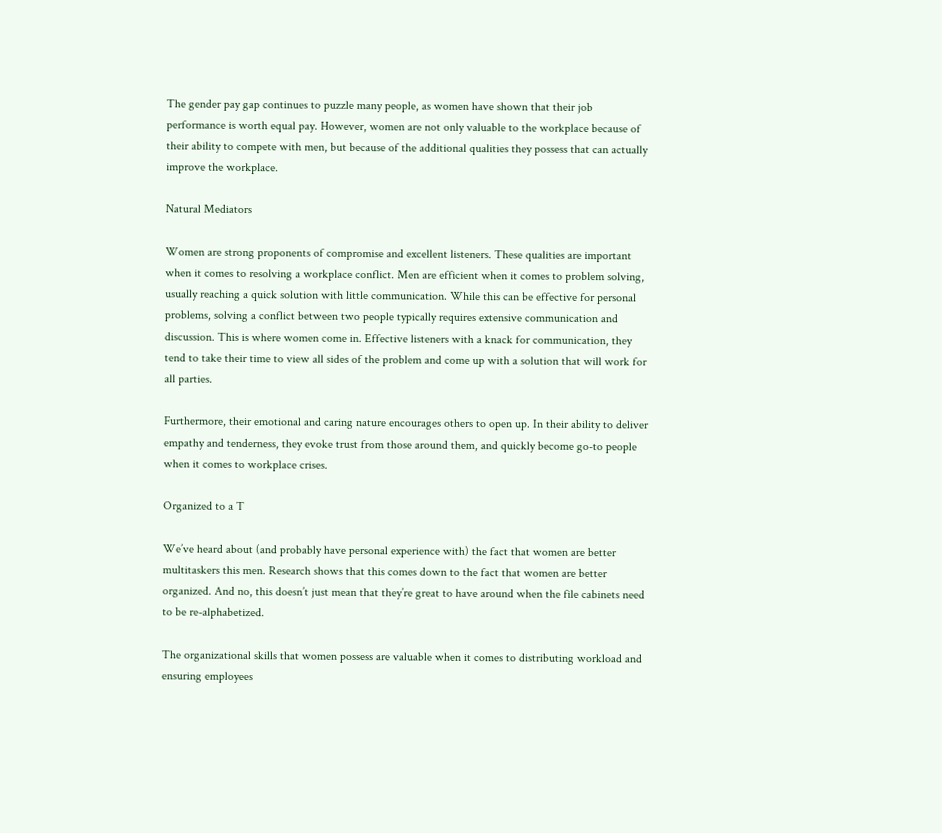The gender pay gap continues to puzzle many people, as women have shown that their job performance is worth equal pay. However, women are not only valuable to the workplace because of their ability to compete with men, but because of the additional qualities they possess that can actually improve the workplace.

Natural Mediators

Women are strong proponents of compromise and excellent listeners. These qualities are important when it comes to resolving a workplace conflict. Men are efficient when it comes to problem solving, usually reaching a quick solution with little communication. While this can be effective for personal problems, solving a conflict between two people typically requires extensive communication and discussion. This is where women come in. Effective listeners with a knack for communication, they tend to take their time to view all sides of the problem and come up with a solution that will work for all parties.

Furthermore, their emotional and caring nature encourages others to open up. In their ability to deliver empathy and tenderness, they evoke trust from those around them, and quickly become go-to people when it comes to workplace crises.

Organized to a T

We’ve heard about (and probably have personal experience with) the fact that women are better multitaskers this men. Research shows that this comes down to the fact that women are better organized. And no, this doesn’t just mean that they’re great to have around when the file cabinets need to be re-alphabetized.

The organizational skills that women possess are valuable when it comes to distributing workload and ensuring employees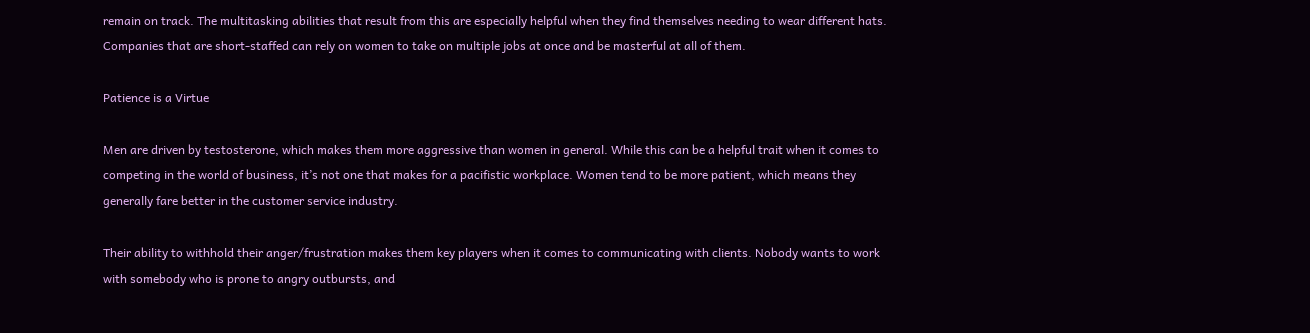remain on track. The multitasking abilities that result from this are especially helpful when they find themselves needing to wear different hats. Companies that are short-staffed can rely on women to take on multiple jobs at once and be masterful at all of them.

Patience is a Virtue

Men are driven by testosterone, which makes them more aggressive than women in general. While this can be a helpful trait when it comes to competing in the world of business, it’s not one that makes for a pacifistic workplace. Women tend to be more patient, which means they generally fare better in the customer service industry.

Their ability to withhold their anger/frustration makes them key players when it comes to communicating with clients. Nobody wants to work with somebody who is prone to angry outbursts, and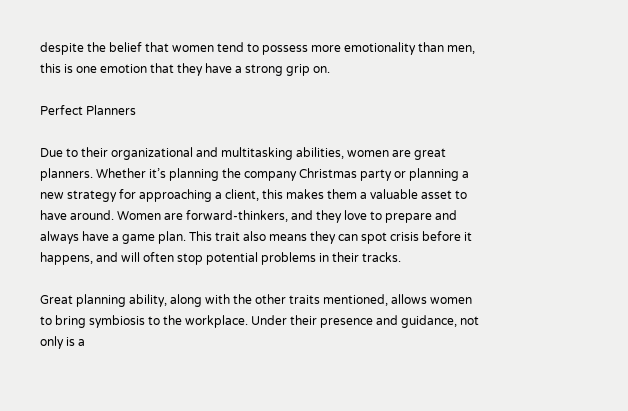despite the belief that women tend to possess more emotionality than men, this is one emotion that they have a strong grip on.

Perfect Planners

Due to their organizational and multitasking abilities, women are great planners. Whether it’s planning the company Christmas party or planning a new strategy for approaching a client, this makes them a valuable asset to have around. Women are forward-thinkers, and they love to prepare and always have a game plan. This trait also means they can spot crisis before it happens, and will often stop potential problems in their tracks.

Great planning ability, along with the other traits mentioned, allows women to bring symbiosis to the workplace. Under their presence and guidance, not only is a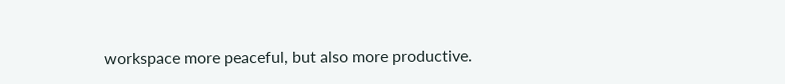workspace more peaceful, but also more productive.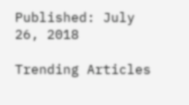Published: July 26, 2018

Trending Articles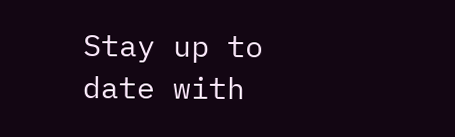Stay up to date with